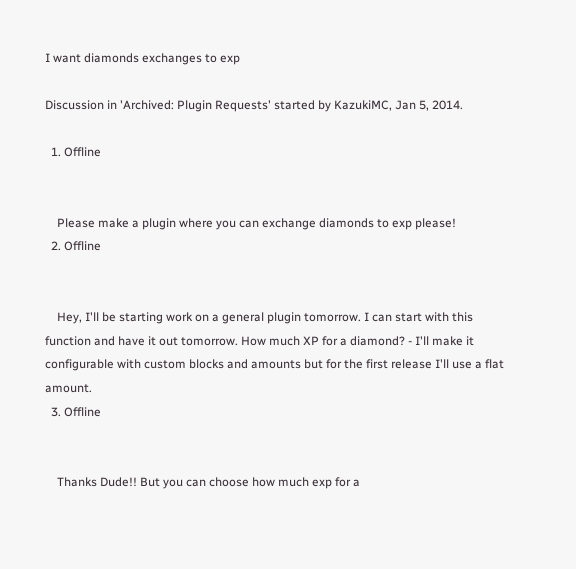I want diamonds exchanges to exp

Discussion in 'Archived: Plugin Requests' started by KazukiMC, Jan 5, 2014.

  1. Offline


    Please make a plugin where you can exchange diamonds to exp please!
  2. Offline


    Hey, I'll be starting work on a general plugin tomorrow. I can start with this function and have it out tomorrow. How much XP for a diamond? - I'll make it configurable with custom blocks and amounts but for the first release I'll use a flat amount.
  3. Offline


    Thanks Dude!! But you can choose how much exp for a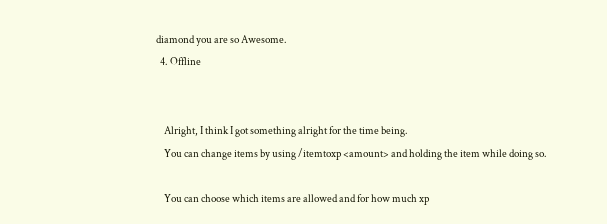diamond you are so Awesome.
  4. Offline


    Alright, I think I got something alright for the time being.
    You can change items by using /itemtoxp <amount> and holding the item while doing so.

    You can choose which items are allowed and for how much xp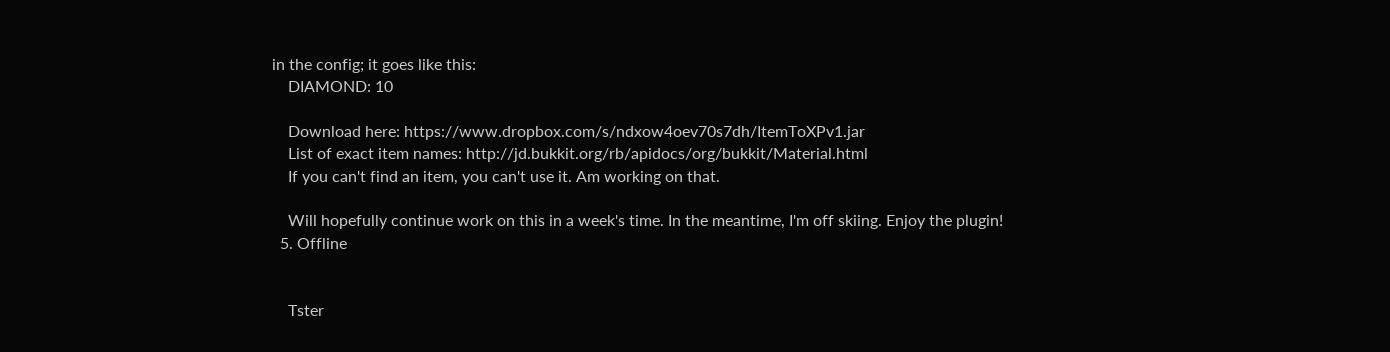in the config; it goes like this:
    DIAMOND: 10

    Download here: https://www.dropbox.com/s/ndxow4oev70s7dh/ItemToXPv1.jar
    List of exact item names: http://jd.bukkit.org/rb/apidocs/org/bukkit/Material.html
    If you can't find an item, you can't use it. Am working on that.

    Will hopefully continue work on this in a week's time. In the meantime, I'm off skiing. Enjoy the plugin!
  5. Offline


    Tster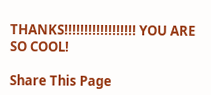THANKS!!!!!!!!!!!!!!!!!! YOU ARE SO COOL!

Share This Page